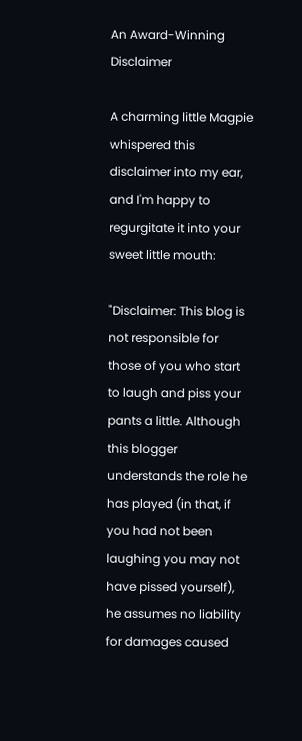An Award-Winning Disclaimer

A charming little Magpie whispered this disclaimer into my ear, and I'm happy to regurgitate it into your sweet little mouth:

"Disclaimer: This blog is not responsible for those of you who start to laugh and piss your pants a little. Although this blogger understands the role he has played (in that, if you had not been laughing you may not have pissed yourself), he assumes no liability for damages caused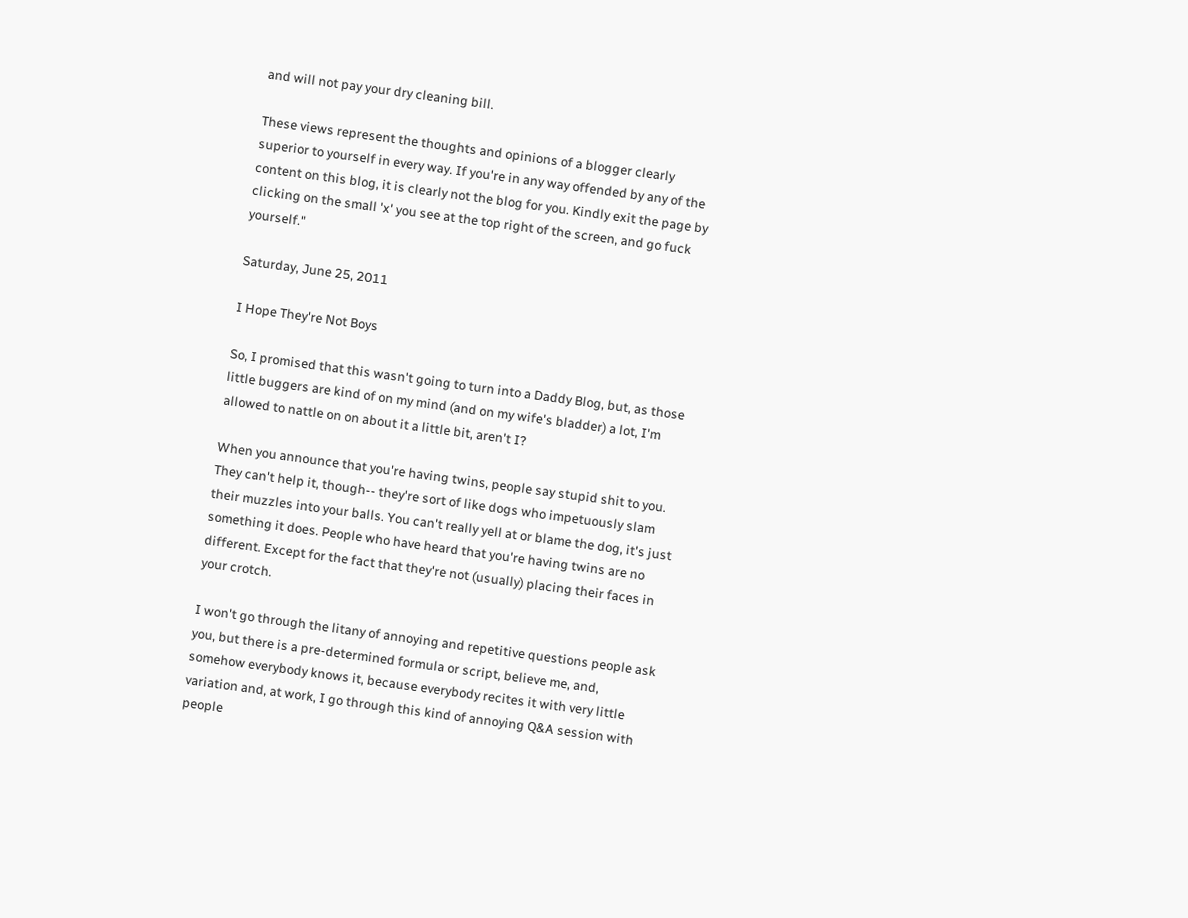and will not pay your dry cleaning bill.

These views represent the thoughts and opinions of a blogger clearly superior to yourself in every way. If you're in any way offended by any of the content on this blog, it is clearly not the blog for you. Kindly exit the page by clicking on the small 'x' you see at the top right of the screen, and go fuck yourself."

Saturday, June 25, 2011

I Hope They're Not Boys

So, I promised that this wasn't going to turn into a Daddy Blog, but, as those little buggers are kind of on my mind (and on my wife's bladder) a lot, I'm allowed to nattle on on about it a little bit, aren't I?

When you announce that you're having twins, people say stupid shit to you. They can't help it, though-- they're sort of like dogs who impetuously slam their muzzles into your balls. You can't really yell at or blame the dog, it's just something it does. People who have heard that you're having twins are no different. Except for the fact that they're not (usually) placing their faces in your crotch.

I won't go through the litany of annoying and repetitive questions people ask you, but there is a pre-determined formula or script, believe me, and, somehow everybody knows it, because everybody recites it with very little variation and, at work, I go through this kind of annoying Q&A session with people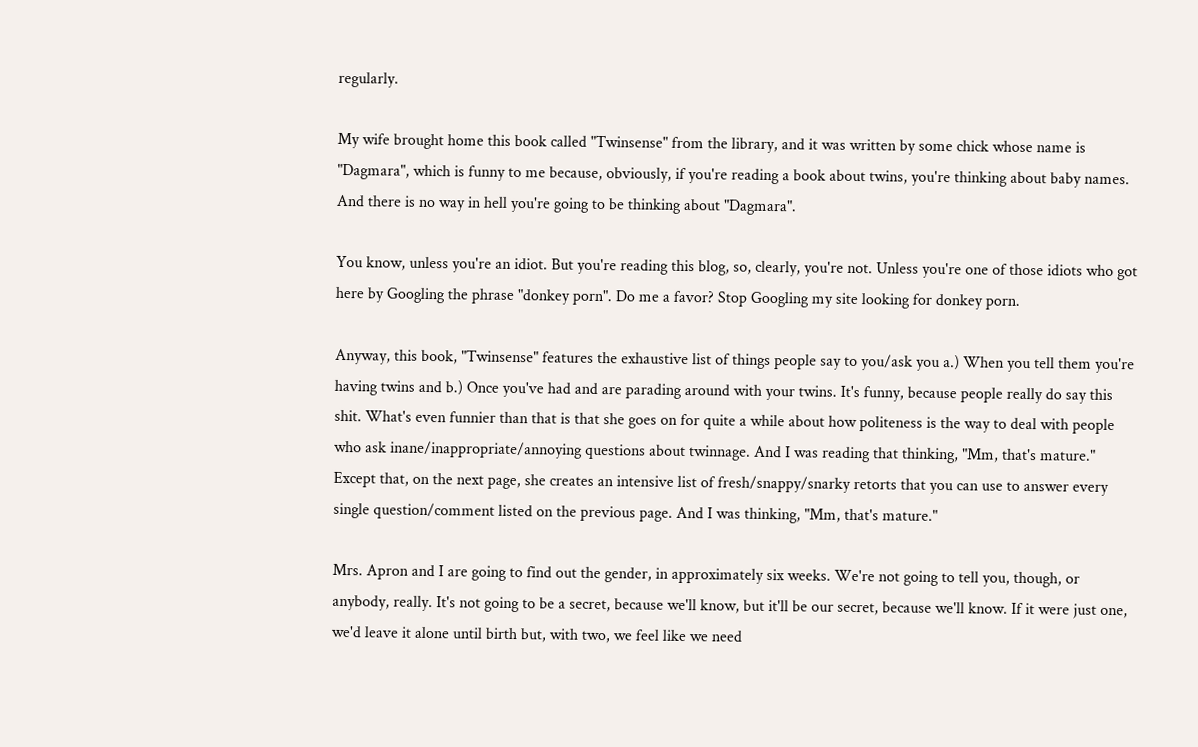regularly.

My wife brought home this book called "Twinsense" from the library, and it was written by some chick whose name is "Dagmara", which is funny to me because, obviously, if you're reading a book about twins, you're thinking about baby names. And there is no way in hell you're going to be thinking about "Dagmara".

You know, unless you're an idiot. But you're reading this blog, so, clearly, you're not. Unless you're one of those idiots who got here by Googling the phrase "donkey porn". Do me a favor? Stop Googling my site looking for donkey porn.

Anyway, this book, "Twinsense" features the exhaustive list of things people say to you/ask you a.) When you tell them you're having twins and b.) Once you've had and are parading around with your twins. It's funny, because people really do say this shit. What's even funnier than that is that she goes on for quite a while about how politeness is the way to deal with people who ask inane/inappropriate/annoying questions about twinnage. And I was reading that thinking, "Mm, that's mature." Except that, on the next page, she creates an intensive list of fresh/snappy/snarky retorts that you can use to answer every single question/comment listed on the previous page. And I was thinking, "Mm, that's mature."

Mrs. Apron and I are going to find out the gender, in approximately six weeks. We're not going to tell you, though, or anybody, really. It's not going to be a secret, because we'll know, but it'll be our secret, because we'll know. If it were just one, we'd leave it alone until birth but, with two, we feel like we need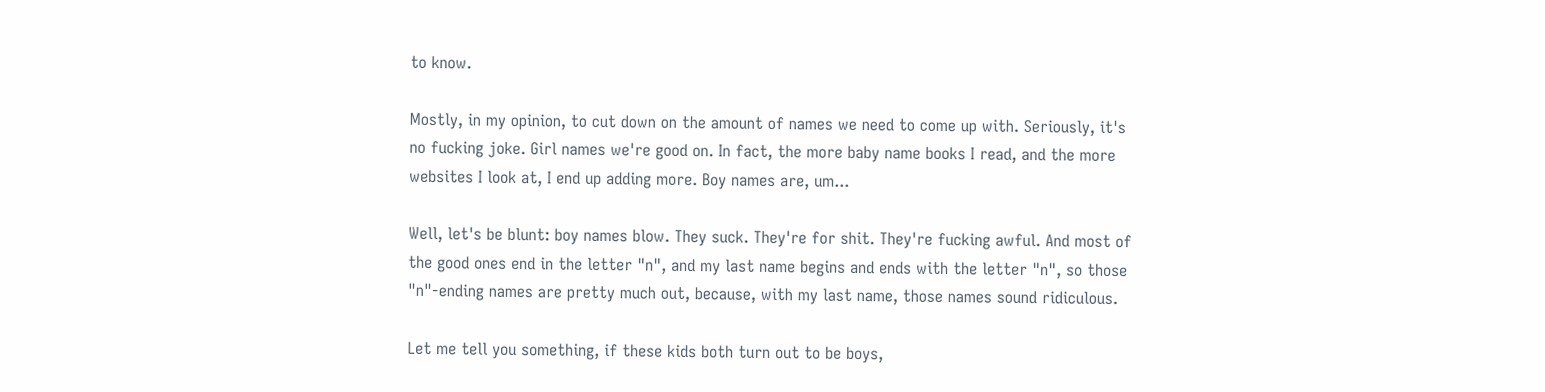to know.

Mostly, in my opinion, to cut down on the amount of names we need to come up with. Seriously, it's no fucking joke. Girl names we're good on. In fact, the more baby name books I read, and the more websites I look at, I end up adding more. Boy names are, um...

Well, let's be blunt: boy names blow. They suck. They're for shit. They're fucking awful. And most of the good ones end in the letter "n", and my last name begins and ends with the letter "n", so those "n"-ending names are pretty much out, because, with my last name, those names sound ridiculous.

Let me tell you something, if these kids both turn out to be boys,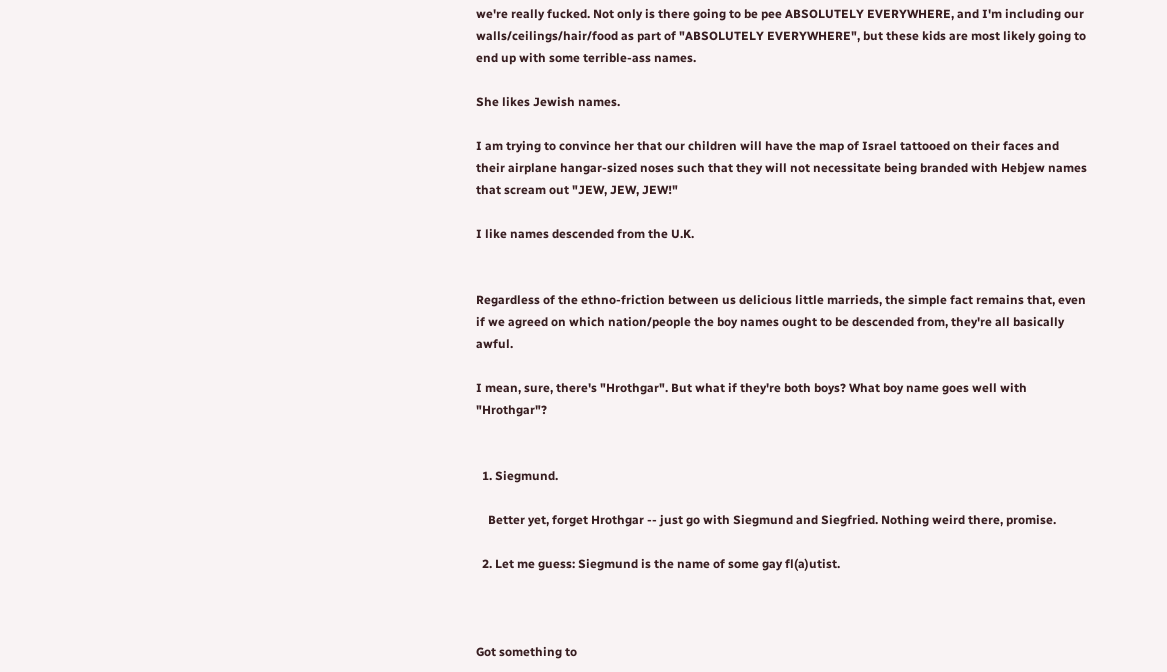we're really fucked. Not only is there going to be pee ABSOLUTELY EVERYWHERE, and I'm including our walls/ceilings/hair/food as part of "ABSOLUTELY EVERYWHERE", but these kids are most likely going to end up with some terrible-ass names.

She likes Jewish names.

I am trying to convince her that our children will have the map of Israel tattooed on their faces and their airplane hangar-sized noses such that they will not necessitate being branded with Hebjew names that scream out "JEW, JEW, JEW!"

I like names descended from the U.K.


Regardless of the ethno-friction between us delicious little marrieds, the simple fact remains that, even if we agreed on which nation/people the boy names ought to be descended from, they're all basically awful.

I mean, sure, there's "Hrothgar". But what if they're both boys? What boy name goes well with "Hrothgar"?


  1. Siegmund.

    Better yet, forget Hrothgar -- just go with Siegmund and Siegfried. Nothing weird there, promise.

  2. Let me guess: Siegmund is the name of some gay fl(a)utist.



Got something to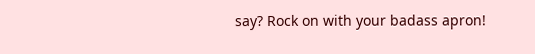say? Rock on with your badass apron!